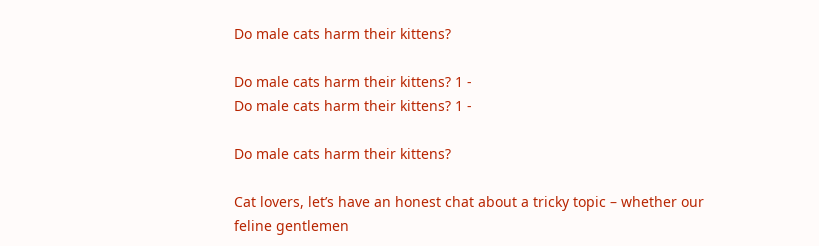Do male cats harm their kittens?

Do male cats harm their kittens? 1 -
Do male cats harm their kittens? 1 -

Do male cats harm their kittens?

Cat lovers, let’s have an honest chat about a tricky topic – whether our feline gentlemen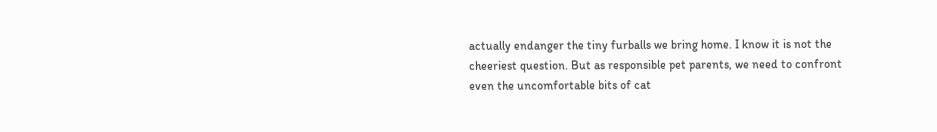actually endanger the tiny furballs we bring home. I know it is not the cheeriest question. But as responsible pet parents, we need to confront even the uncomfortable bits of cat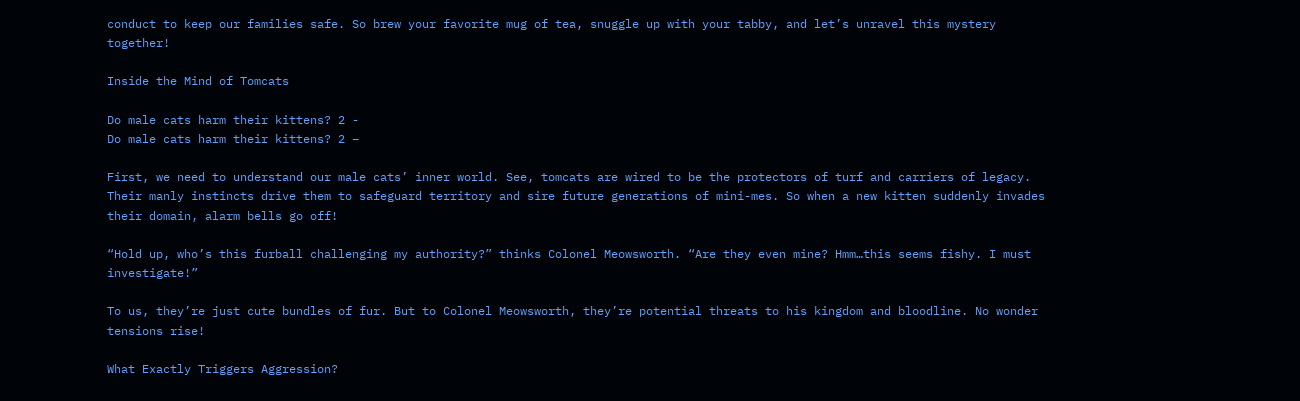conduct to keep our families safe. So brew your favorite mug of tea, snuggle up with your tabby, and let’s unravel this mystery together!

Inside the Mind of Tomcats

Do male cats harm their kittens? 2 -
Do male cats harm their kittens? 2 –

First, we need to understand our male cats’ inner world. See, tomcats are wired to be the protectors of turf and carriers of legacy. Their manly instincts drive them to safeguard territory and sire future generations of mini-mes. So when a new kitten suddenly invades their domain, alarm bells go off!

“Hold up, who’s this furball challenging my authority?” thinks Colonel Meowsworth. “Are they even mine? Hmm…this seems fishy. I must investigate!”

To us, they’re just cute bundles of fur. But to Colonel Meowsworth, they’re potential threats to his kingdom and bloodline. No wonder tensions rise!

What Exactly Triggers Aggression?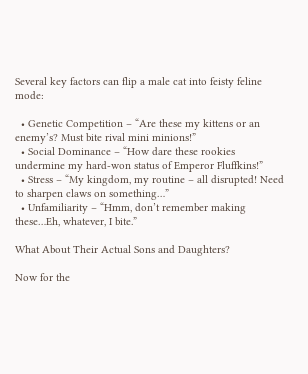Several key factors can flip a male cat into feisty feline mode:

  • Genetic Competition – “Are these my kittens or an enemy’s? Must bite rival mini minions!”
  • Social Dominance – “How dare these rookies undermine my hard-won status of Emperor Fluffkins!”
  • Stress – “My kingdom, my routine – all disrupted! Need to sharpen claws on something…”
  • Unfamiliarity – “Hmm, don’t remember making these…Eh, whatever, I bite.”

What About Their Actual Sons and Daughters?

Now for the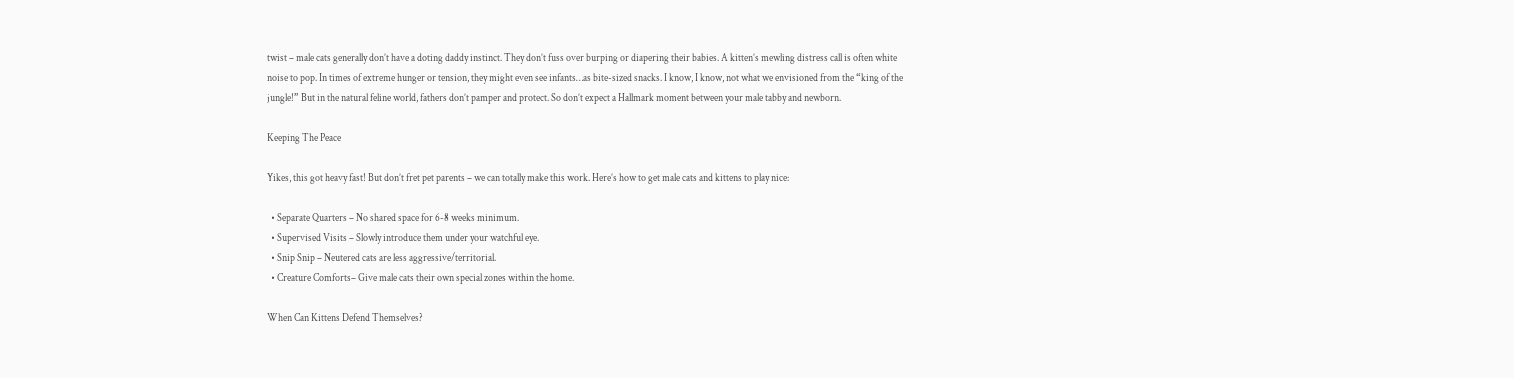twist – male cats generally don’t have a doting daddy instinct. They don’t fuss over burping or diapering their babies. A kitten’s mewling distress call is often white noise to pop. In times of extreme hunger or tension, they might even see infants…as bite-sized snacks. I know, I know, not what we envisioned from the “king of the jungle!” But in the natural feline world, fathers don’t pamper and protect. So don’t expect a Hallmark moment between your male tabby and newborn.

Keeping The Peace

Yikes, this got heavy fast! But don’t fret pet parents – we can totally make this work. Here’s how to get male cats and kittens to play nice:

  • Separate Quarters – No shared space for 6-8 weeks minimum.
  • Supervised Visits – Slowly introduce them under your watchful eye.
  • Snip Snip – Neutered cats are less aggressive/territorial.
  • Creature Comforts– Give male cats their own special zones within the home.

When Can Kittens Defend Themselves?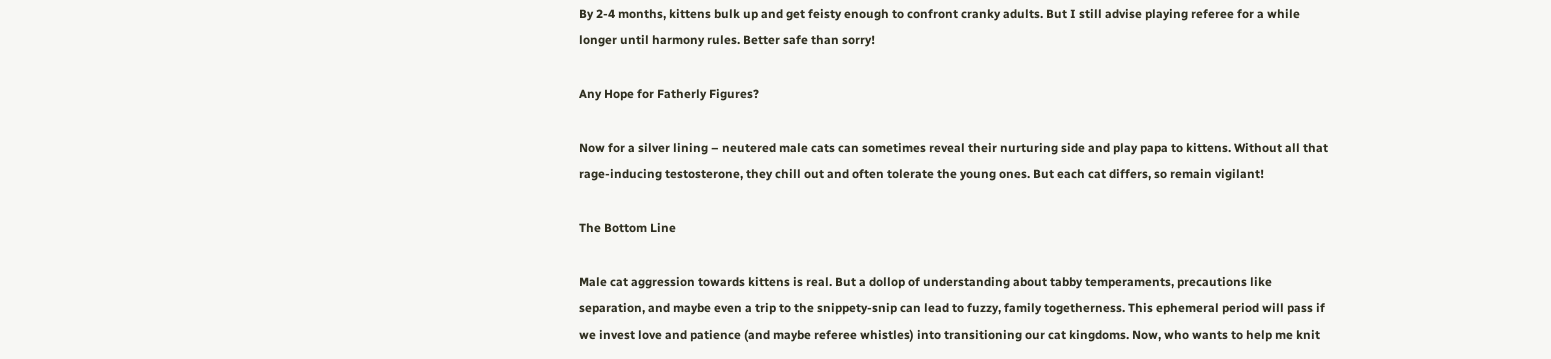By 2-4 months, kittens bulk up and get feisty enough to confront cranky adults. But I still advise playing referee for a while longer until harmony rules. Better safe than sorry!

Any Hope for Fatherly Figures?

Now for a silver lining – neutered male cats can sometimes reveal their nurturing side and play papa to kittens. Without all that rage-inducing testosterone, they chill out and often tolerate the young ones. But each cat differs, so remain vigilant!

The Bottom Line

Male cat aggression towards kittens is real. But a dollop of understanding about tabby temperaments, precautions like separation, and maybe even a trip to the snippety-snip can lead to fuzzy, family togetherness. This ephemeral period will pass if we invest love and patience (and maybe referee whistles) into transitioning our cat kingdoms. Now, who wants to help me knit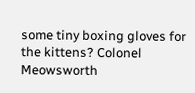some tiny boxing gloves for the kittens? Colonel Meowsworth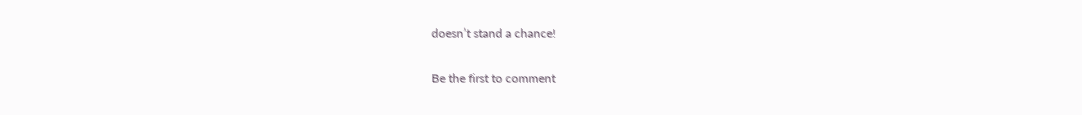doesn’t stand a chance!

Be the first to comment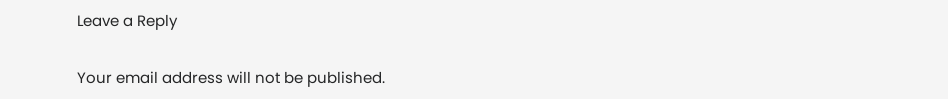Leave a Reply

Your email address will not be published.